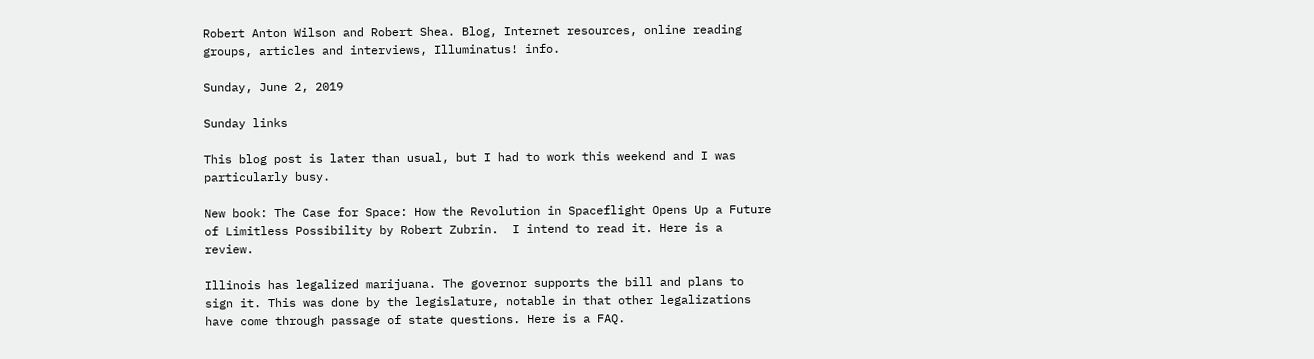Robert Anton Wilson and Robert Shea. Blog, Internet resources, online reading groups, articles and interviews, Illuminatus! info.

Sunday, June 2, 2019

Sunday links

This blog post is later than usual, but I had to work this weekend and I was particularly busy.

New book: The Case for Space: How the Revolution in Spaceflight Opens Up a Future of Limitless Possibility by Robert Zubrin.  I intend to read it. Here is a review.

Illinois has legalized marijuana. The governor supports the bill and plans to sign it. This was done by the legislature, notable in that other legalizations have come through passage of state questions. Here is a FAQ.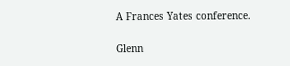A Frances Yates conference.

Glenn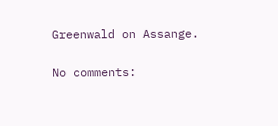Greenwald on Assange.

No comments: